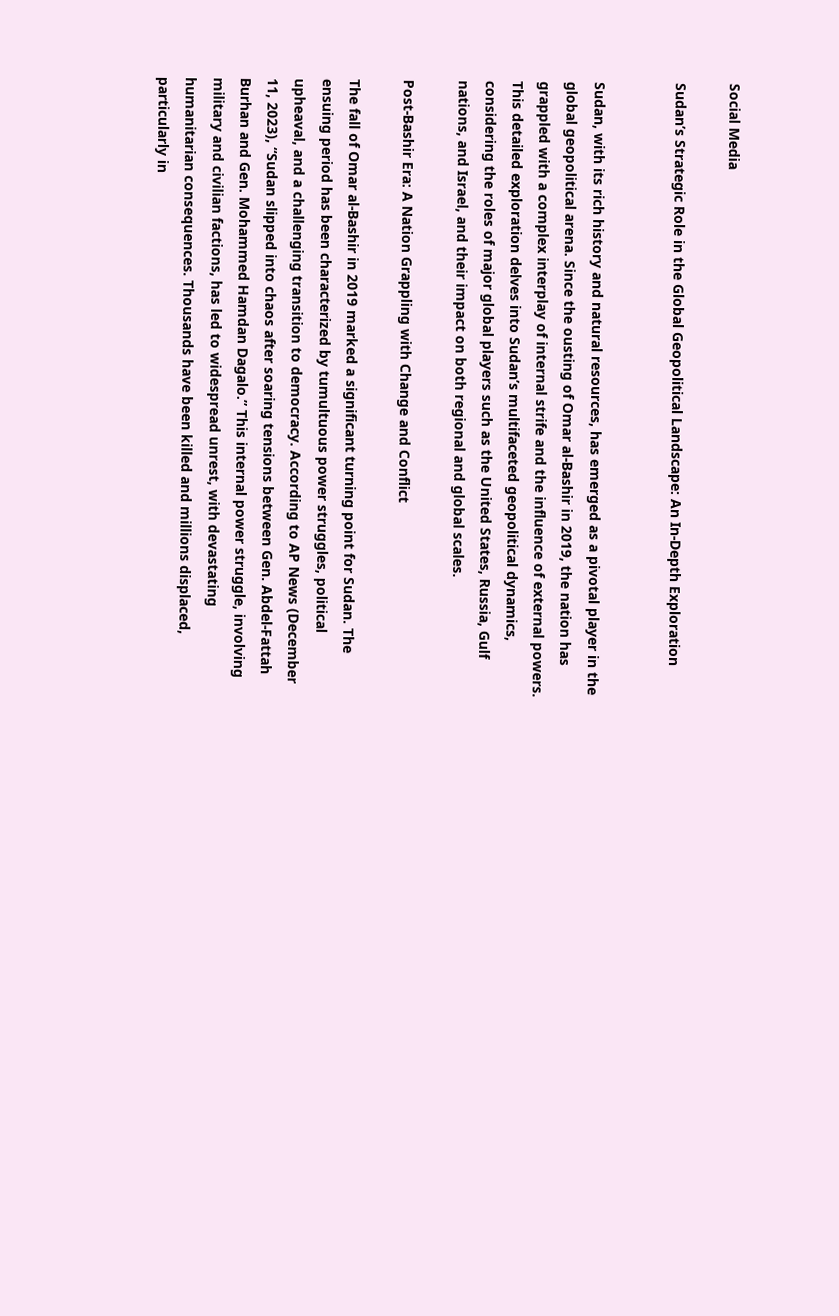Social Media

Sudan’s Strategic Role in the Global Geopolitical Landscape: An In-Depth Exploration


Sudan, with its rich history and natural resources, has emerged as a pivotal player in the global geopolitical arena. Since the ousting of Omar al-Bashir in 2019, the nation has grappled with a complex interplay of internal strife and the influence of external powers. This detailed exploration delves into Sudan’s multifaceted geopolitical dynamics, considering the roles of major global players such as the United States, Russia, Gulf nations, and Israel, and their impact on both regional and global scales.

Post-Bashir Era: A Nation Grappling with Change and Conflict

The fall of Omar al-Bashir in 2019 marked a significant turning point for Sudan. The ensuing period has been characterized by tumultuous power struggles, political upheaval, and a challenging transition to democracy. According to AP News (December 11, 2023), “Sudan slipped into chaos after soaring tensions between Gen. Abdel-Fattah Burhan and Gen. Mohammed Hamdan Dagalo.” This internal power struggle, involving military and civilian factions, has led to widespread unrest, with devastating humanitarian consequences. Thousands have been killed and millions displaced, particularly in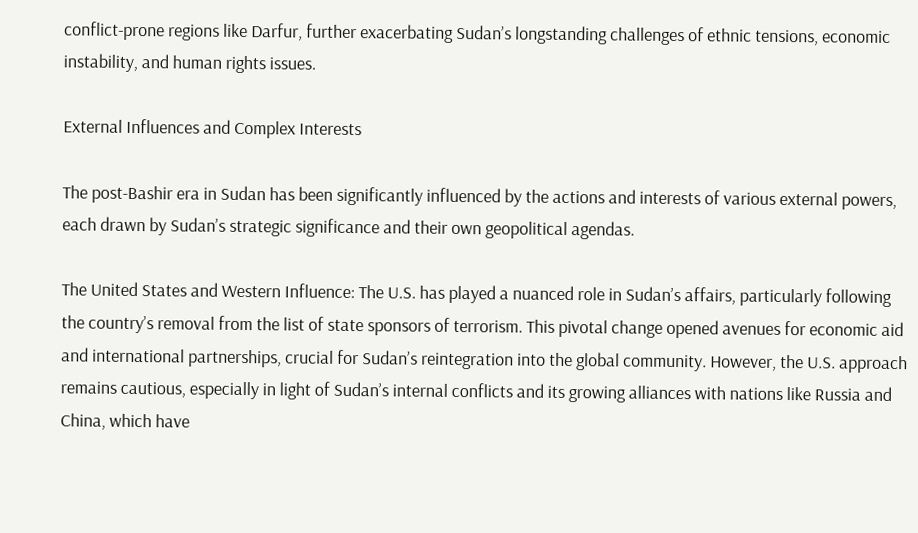conflict-prone regions like Darfur, further exacerbating Sudan’s longstanding challenges of ethnic tensions, economic instability, and human rights issues.

External Influences and Complex Interests

The post-Bashir era in Sudan has been significantly influenced by the actions and interests of various external powers, each drawn by Sudan’s strategic significance and their own geopolitical agendas.

The United States and Western Influence: The U.S. has played a nuanced role in Sudan’s affairs, particularly following the country’s removal from the list of state sponsors of terrorism. This pivotal change opened avenues for economic aid and international partnerships, crucial for Sudan’s reintegration into the global community. However, the U.S. approach remains cautious, especially in light of Sudan’s internal conflicts and its growing alliances with nations like Russia and China, which have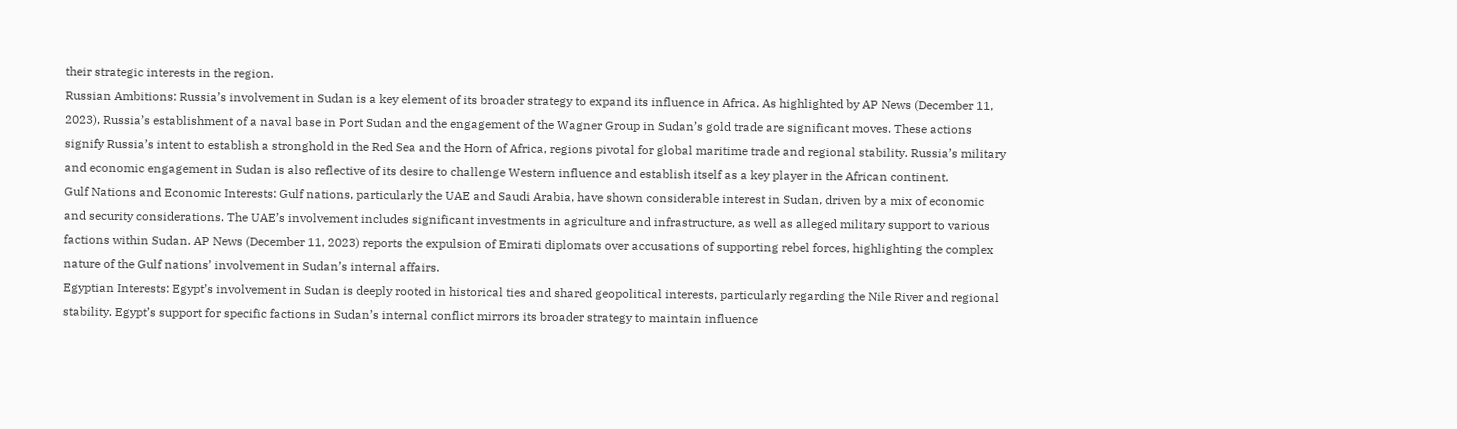their strategic interests in the region.
Russian Ambitions: Russia’s involvement in Sudan is a key element of its broader strategy to expand its influence in Africa. As highlighted by AP News (December 11, 2023), Russia’s establishment of a naval base in Port Sudan and the engagement of the Wagner Group in Sudan’s gold trade are significant moves. These actions signify Russia’s intent to establish a stronghold in the Red Sea and the Horn of Africa, regions pivotal for global maritime trade and regional stability. Russia’s military and economic engagement in Sudan is also reflective of its desire to challenge Western influence and establish itself as a key player in the African continent.
Gulf Nations and Economic Interests: Gulf nations, particularly the UAE and Saudi Arabia, have shown considerable interest in Sudan, driven by a mix of economic and security considerations. The UAE’s involvement includes significant investments in agriculture and infrastructure, as well as alleged military support to various factions within Sudan. AP News (December 11, 2023) reports the expulsion of Emirati diplomats over accusations of supporting rebel forces, highlighting the complex nature of the Gulf nations’ involvement in Sudan’s internal affairs.
Egyptian Interests: Egypt’s involvement in Sudan is deeply rooted in historical ties and shared geopolitical interests, particularly regarding the Nile River and regional stability. Egypt’s support for specific factions in Sudan’s internal conflict mirrors its broader strategy to maintain influence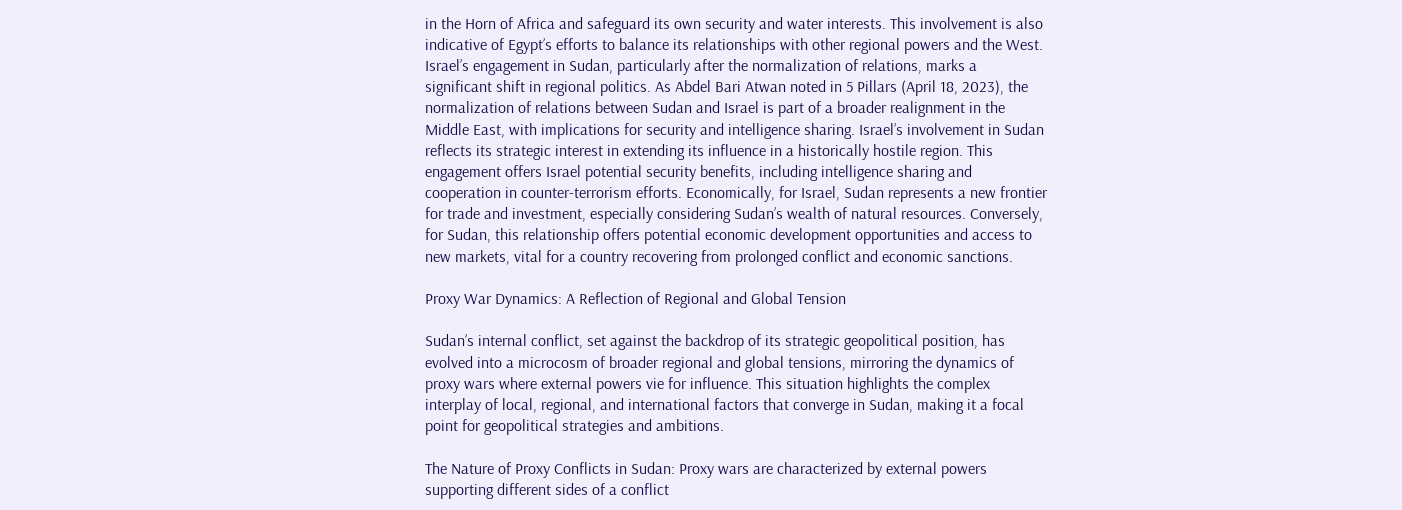in the Horn of Africa and safeguard its own security and water interests. This involvement is also indicative of Egypt’s efforts to balance its relationships with other regional powers and the West.
Israel’s engagement in Sudan, particularly after the normalization of relations, marks a significant shift in regional politics. As Abdel Bari Atwan noted in 5 Pillars (April 18, 2023), the normalization of relations between Sudan and Israel is part of a broader realignment in the Middle East, with implications for security and intelligence sharing. Israel’s involvement in Sudan reflects its strategic interest in extending its influence in a historically hostile region. This engagement offers Israel potential security benefits, including intelligence sharing and cooperation in counter-terrorism efforts. Economically, for Israel, Sudan represents a new frontier for trade and investment, especially considering Sudan’s wealth of natural resources. Conversely, for Sudan, this relationship offers potential economic development opportunities and access to new markets, vital for a country recovering from prolonged conflict and economic sanctions.

Proxy War Dynamics: A Reflection of Regional and Global Tension

Sudan’s internal conflict, set against the backdrop of its strategic geopolitical position, has evolved into a microcosm of broader regional and global tensions, mirroring the dynamics of proxy wars where external powers vie for influence. This situation highlights the complex interplay of local, regional, and international factors that converge in Sudan, making it a focal point for geopolitical strategies and ambitions.

The Nature of Proxy Conflicts in Sudan: Proxy wars are characterized by external powers supporting different sides of a conflict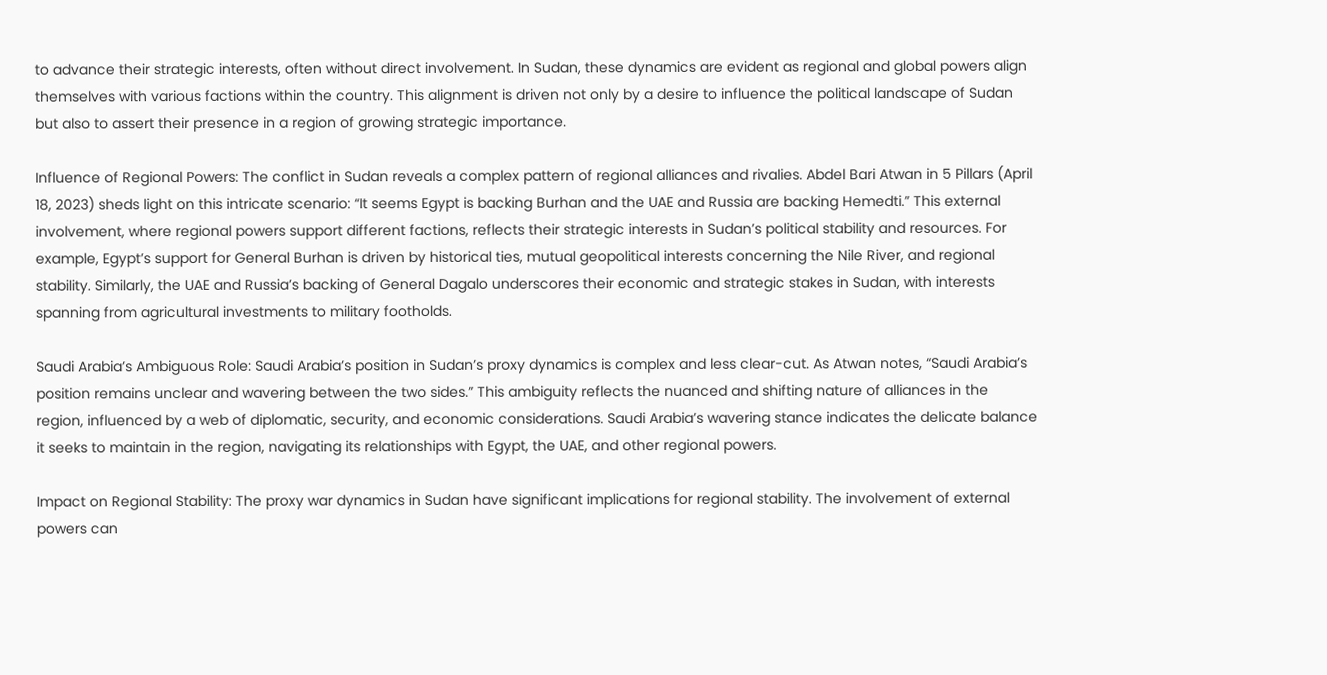to advance their strategic interests, often without direct involvement. In Sudan, these dynamics are evident as regional and global powers align themselves with various factions within the country. This alignment is driven not only by a desire to influence the political landscape of Sudan but also to assert their presence in a region of growing strategic importance.

Influence of Regional Powers: The conflict in Sudan reveals a complex pattern of regional alliances and rivalies. Abdel Bari Atwan in 5 Pillars (April 18, 2023) sheds light on this intricate scenario: “It seems Egypt is backing Burhan and the UAE and Russia are backing Hemedti.” This external involvement, where regional powers support different factions, reflects their strategic interests in Sudan’s political stability and resources. For example, Egypt’s support for General Burhan is driven by historical ties, mutual geopolitical interests concerning the Nile River, and regional stability. Similarly, the UAE and Russia’s backing of General Dagalo underscores their economic and strategic stakes in Sudan, with interests spanning from agricultural investments to military footholds.

Saudi Arabia’s Ambiguous Role: Saudi Arabia’s position in Sudan’s proxy dynamics is complex and less clear-cut. As Atwan notes, “Saudi Arabia’s position remains unclear and wavering between the two sides.” This ambiguity reflects the nuanced and shifting nature of alliances in the region, influenced by a web of diplomatic, security, and economic considerations. Saudi Arabia’s wavering stance indicates the delicate balance it seeks to maintain in the region, navigating its relationships with Egypt, the UAE, and other regional powers.

Impact on Regional Stability: The proxy war dynamics in Sudan have significant implications for regional stability. The involvement of external powers can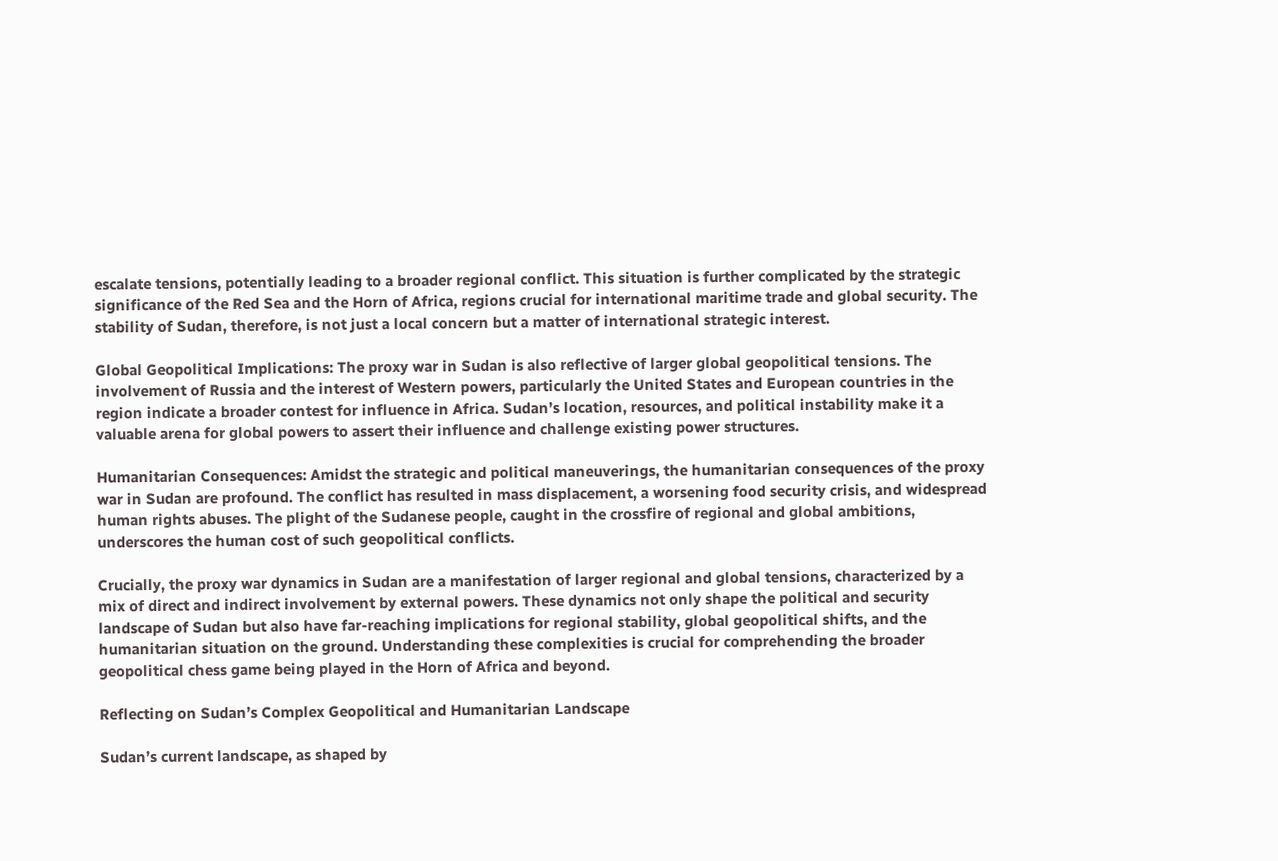escalate tensions, potentially leading to a broader regional conflict. This situation is further complicated by the strategic significance of the Red Sea and the Horn of Africa, regions crucial for international maritime trade and global security. The stability of Sudan, therefore, is not just a local concern but a matter of international strategic interest.

Global Geopolitical Implications: The proxy war in Sudan is also reflective of larger global geopolitical tensions. The involvement of Russia and the interest of Western powers, particularly the United States and European countries in the region indicate a broader contest for influence in Africa. Sudan’s location, resources, and political instability make it a valuable arena for global powers to assert their influence and challenge existing power structures.

Humanitarian Consequences: Amidst the strategic and political maneuverings, the humanitarian consequences of the proxy war in Sudan are profound. The conflict has resulted in mass displacement, a worsening food security crisis, and widespread human rights abuses. The plight of the Sudanese people, caught in the crossfire of regional and global ambitions, underscores the human cost of such geopolitical conflicts.

Crucially, the proxy war dynamics in Sudan are a manifestation of larger regional and global tensions, characterized by a mix of direct and indirect involvement by external powers. These dynamics not only shape the political and security landscape of Sudan but also have far-reaching implications for regional stability, global geopolitical shifts, and the humanitarian situation on the ground. Understanding these complexities is crucial for comprehending the broader geopolitical chess game being played in the Horn of Africa and beyond.

Reflecting on Sudan’s Complex Geopolitical and Humanitarian Landscape

Sudan’s current landscape, as shaped by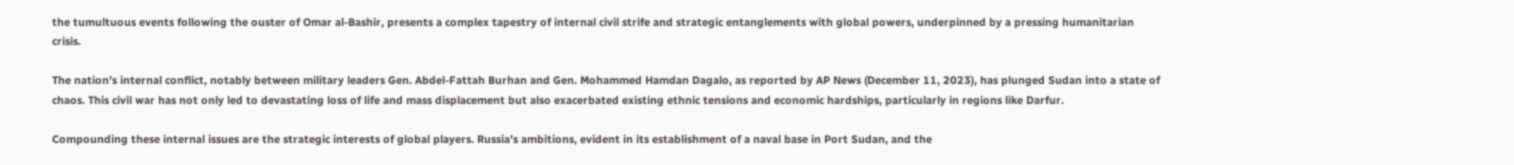the tumultuous events following the ouster of Omar al-Bashir, presents a complex tapestry of internal civil strife and strategic entanglements with global powers, underpinned by a pressing humanitarian crisis.

The nation’s internal conflict, notably between military leaders Gen. Abdel-Fattah Burhan and Gen. Mohammed Hamdan Dagalo, as reported by AP News (December 11, 2023), has plunged Sudan into a state of chaos. This civil war has not only led to devastating loss of life and mass displacement but also exacerbated existing ethnic tensions and economic hardships, particularly in regions like Darfur.

Compounding these internal issues are the strategic interests of global players. Russia’s ambitions, evident in its establishment of a naval base in Port Sudan, and the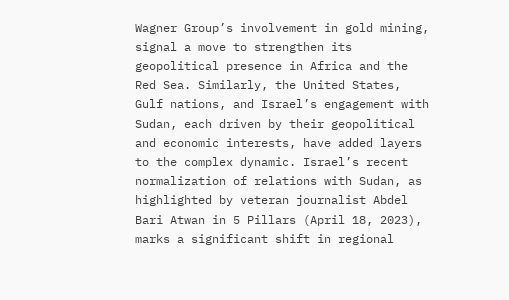Wagner Group’s involvement in gold mining, signal a move to strengthen its geopolitical presence in Africa and the Red Sea. Similarly, the United States, Gulf nations, and Israel’s engagement with Sudan, each driven by their geopolitical and economic interests, have added layers to the complex dynamic. Israel’s recent normalization of relations with Sudan, as highlighted by veteran journalist Abdel Bari Atwan in 5 Pillars (April 18, 2023), marks a significant shift in regional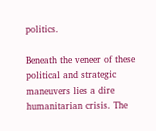politics.

Beneath the veneer of these political and strategic maneuvers lies a dire humanitarian crisis. The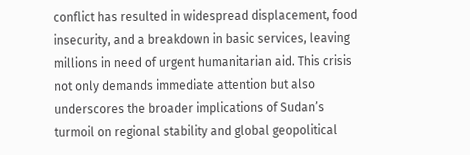conflict has resulted in widespread displacement, food insecurity, and a breakdown in basic services, leaving millions in need of urgent humanitarian aid. This crisis not only demands immediate attention but also underscores the broader implications of Sudan’s turmoil on regional stability and global geopolitical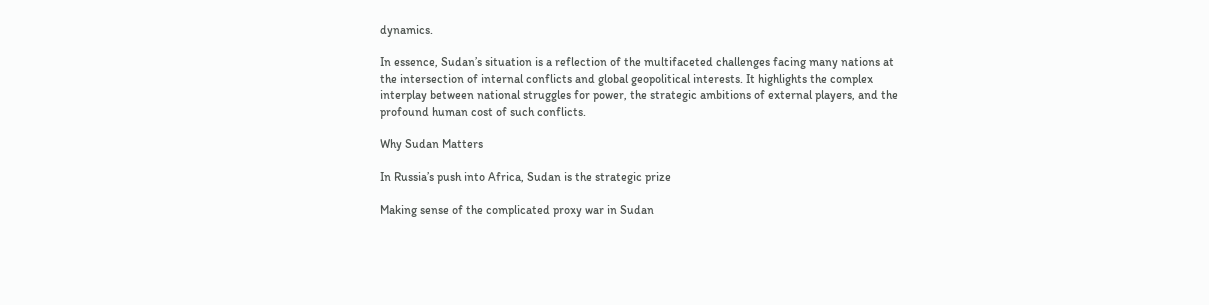dynamics.

In essence, Sudan’s situation is a reflection of the multifaceted challenges facing many nations at the intersection of internal conflicts and global geopolitical interests. It highlights the complex interplay between national struggles for power, the strategic ambitions of external players, and the profound human cost of such conflicts.

Why Sudan Matters

In Russia’s push into Africa, Sudan is the strategic prize

Making sense of the complicated proxy war in Sudan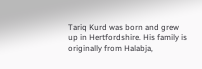Tariq Kurd was born and grew up in Hertfordshire. His family is originally from Halabja,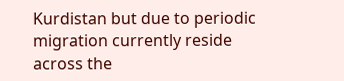Kurdistan but due to periodic migration currently reside across the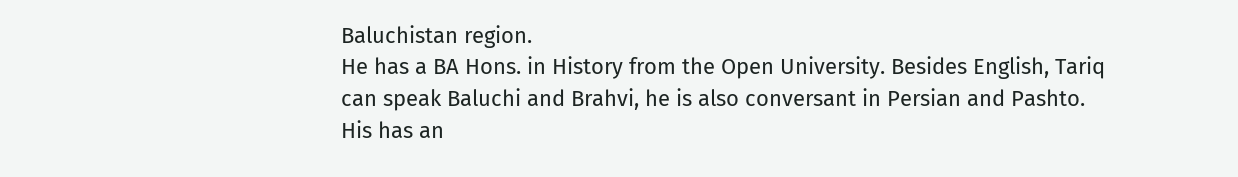Baluchistan region.
He has a BA Hons. in History from the Open University. Besides English, Tariq can speak Baluchi and Brahvi, he is also conversant in Persian and Pashto.
His has an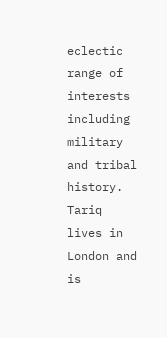eclectic range of interests including military and tribal history. Tariq lives in London and is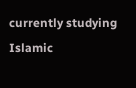currently studying Islamic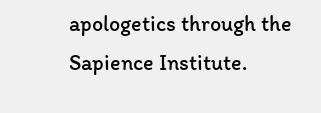apologetics through the Sapience Institute.